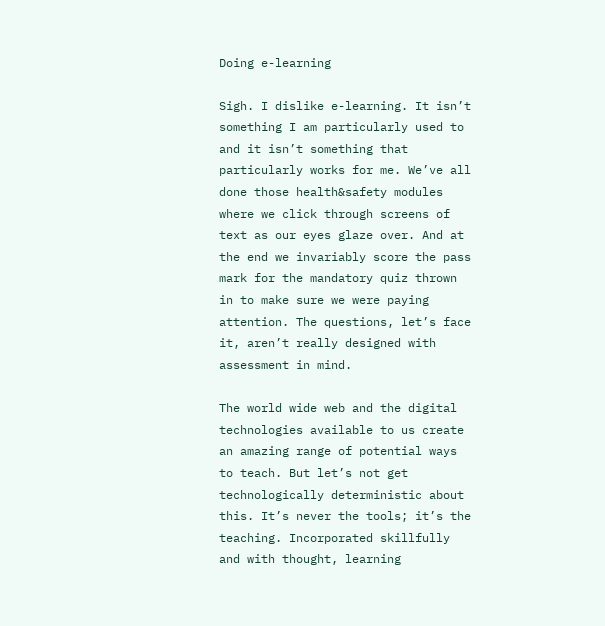Doing e-learning

Sigh. I dislike e-learning. It isn’t something I am particularly used to and it isn’t something that particularly works for me. We’ve all done those health&safety modules where we click through screens of text as our eyes glaze over. And at the end we invariably score the pass mark for the mandatory quiz thrown in to make sure we were paying attention. The questions, let’s face it, aren’t really designed with assessment in mind.

The world wide web and the digital technologies available to us create an amazing range of potential ways to teach. But let’s not get technologically deterministic about this. It’s never the tools; it’s the teaching. Incorporated skillfully and with thought, learning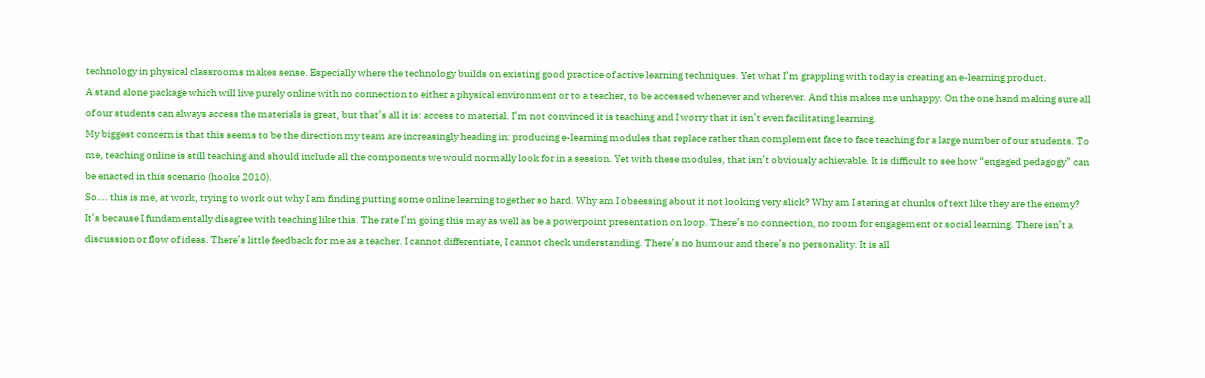technology in physical classrooms makes sense. Especially where the technology builds on existing good practice of active learning techniques. Yet what I’m grappling with today is creating an e-learning product.
A stand alone package which will live purely online with no connection to either a physical environment or to a teacher, to be accessed whenever and wherever. And this makes me unhappy. On the one hand making sure all of our students can always access the materials is great, but that’s all it is: access to material. I’m not convinced it is teaching and I worry that it isn’t even facilitating learning.
My biggest concern is that this seems to be the direction my team are increasingly heading in: producing e-learning modules that replace rather than complement face to face teaching for a large number of our students. To me, teaching online is still teaching and should include all the components we would normally look for in a session. Yet with these modules, that isn’t obviously achievable. It is difficult to see how “engaged pedagogy” can be enacted in this scenario (hooks 2010).
So…. this is me, at work, trying to work out why I am finding putting some online learning together so hard. Why am I obsessing about it not looking very slick? Why am I staring at chunks of text like they are the enemy? It’s because I fundamentally disagree with teaching like this. The rate I’m going this may as well as be a powerpoint presentation on loop. There’s no connection, no room for engagement or social learning. There isn’t a discussion or flow of ideas. There’s little feedback for me as a teacher. I cannot differentiate, I cannot check understanding. There’s no humour and there’s no personality. It is all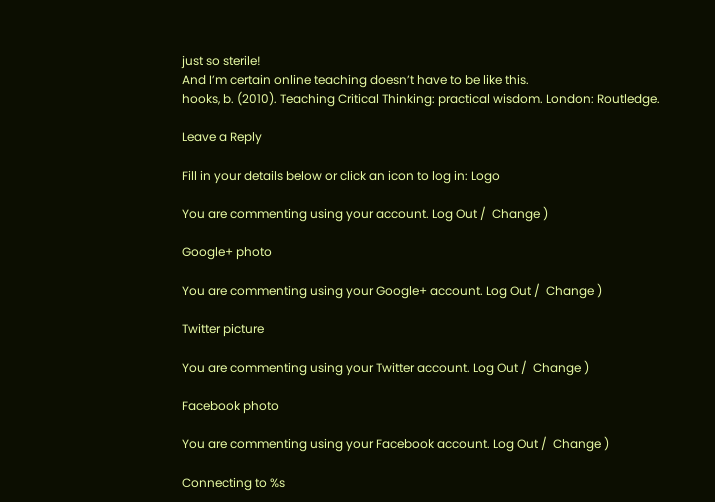just so sterile!
And I’m certain online teaching doesn’t have to be like this.
hooks, b. (2010). Teaching Critical Thinking: practical wisdom. London: Routledge.

Leave a Reply

Fill in your details below or click an icon to log in: Logo

You are commenting using your account. Log Out /  Change )

Google+ photo

You are commenting using your Google+ account. Log Out /  Change )

Twitter picture

You are commenting using your Twitter account. Log Out /  Change )

Facebook photo

You are commenting using your Facebook account. Log Out /  Change )

Connecting to %s